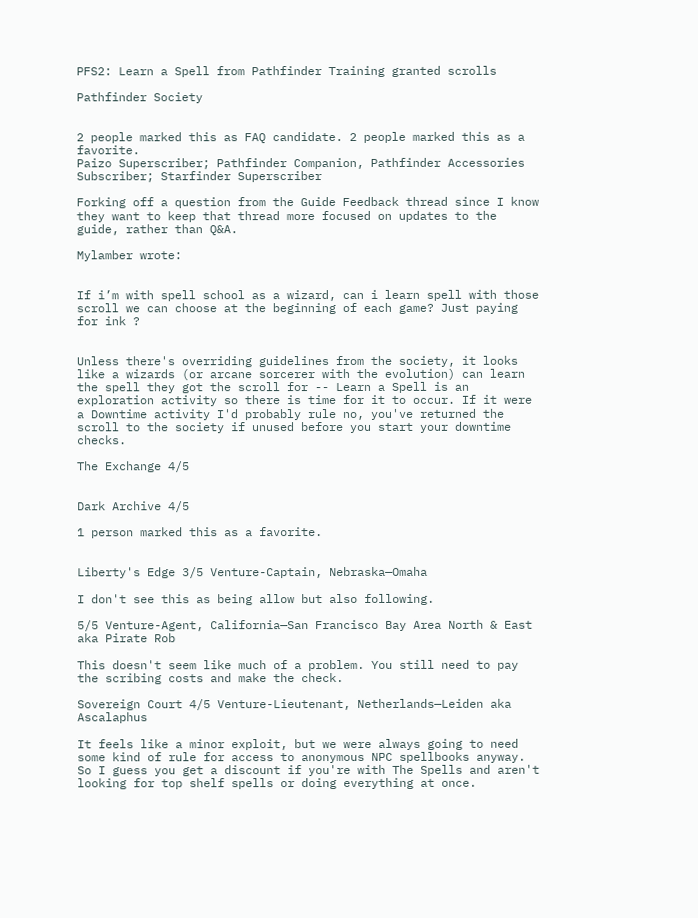PFS2: Learn a Spell from Pathfinder Training granted scrolls

Pathfinder Society


2 people marked this as FAQ candidate. 2 people marked this as a favorite.
Paizo Superscriber; Pathfinder Companion, Pathfinder Accessories Subscriber; Starfinder Superscriber

Forking off a question from the Guide Feedback thread since I know they want to keep that thread more focused on updates to the guide, rather than Q&A.

Mylamber wrote:


If i’m with spell school as a wizard, can i learn spell with those scroll we can choose at the beginning of each game? Just paying for ink ?


Unless there's overriding guidelines from the society, it looks like a wizards (or arcane sorcerer with the evolution) can learn the spell they got the scroll for -- Learn a Spell is an exploration activity so there is time for it to occur. If it were a Downtime activity I'd probably rule no, you've returned the scroll to the society if unused before you start your downtime checks.

The Exchange 4/5


Dark Archive 4/5

1 person marked this as a favorite.


Liberty's Edge 3/5 Venture-Captain, Nebraska—Omaha

I don't see this as being allow but also following.

5/5 Venture-Agent, California—San Francisco Bay Area North & East aka Pirate Rob

This doesn't seem like much of a problem. You still need to pay the scribing costs and make the check.

Sovereign Court 4/5 Venture-Lieutenant, Netherlands—Leiden aka Ascalaphus

It feels like a minor exploit, but we were always going to need some kind of rule for access to anonymous NPC spellbooks anyway. So I guess you get a discount if you're with The Spells and aren't looking for top shelf spells or doing everything at once.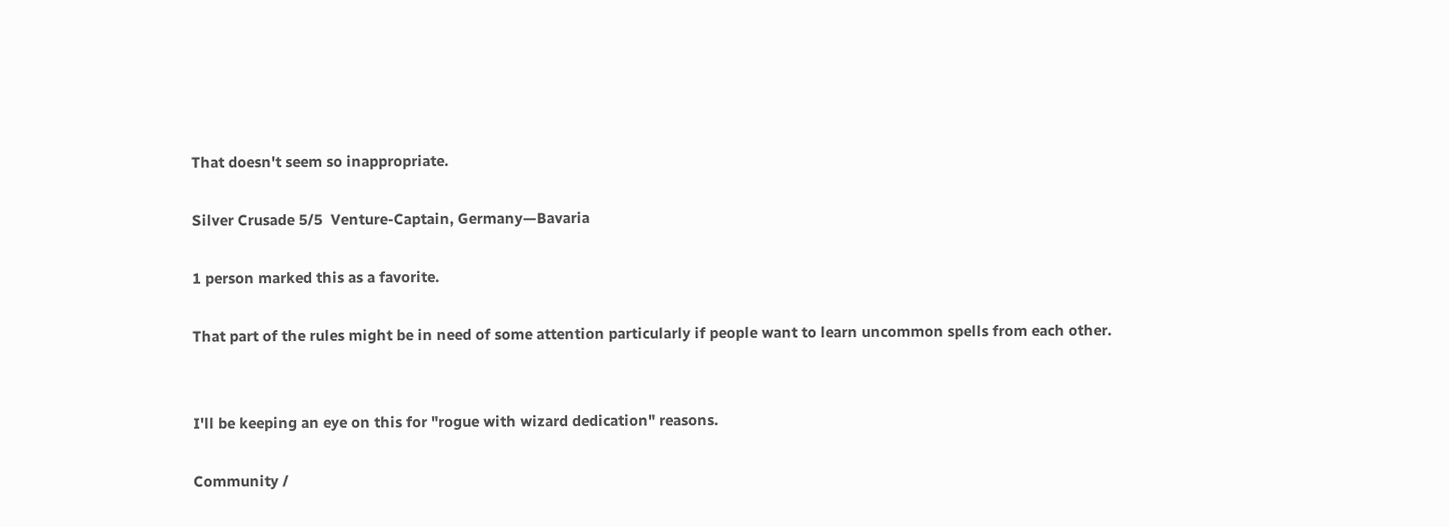That doesn't seem so inappropriate.

Silver Crusade 5/5  Venture-Captain, Germany—Bavaria

1 person marked this as a favorite.

That part of the rules might be in need of some attention particularly if people want to learn uncommon spells from each other.


I'll be keeping an eye on this for "rogue with wizard dedication" reasons.

Community /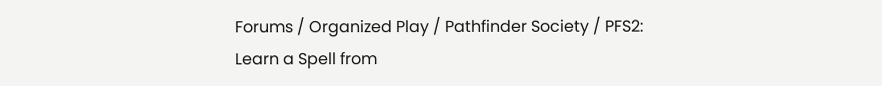Forums / Organized Play / Pathfinder Society / PFS2: Learn a Spell from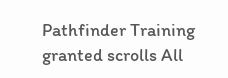Pathfinder Training granted scrolls All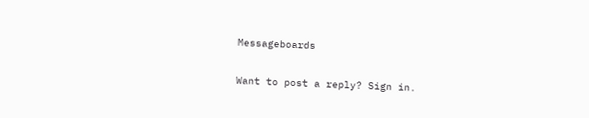Messageboards

Want to post a reply? Sign in.